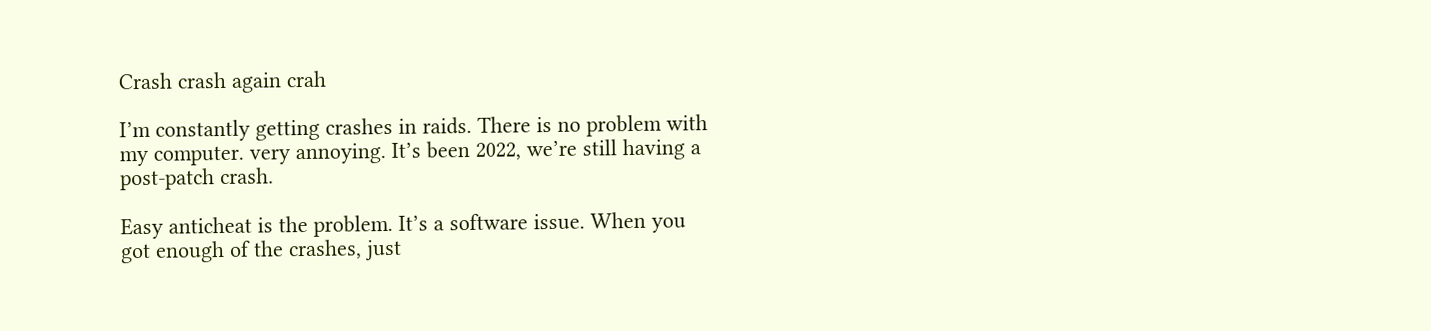Crash crash again crah

I’m constantly getting crashes in raids. There is no problem with my computer. very annoying. It’s been 2022, we’re still having a post-patch crash.

Easy anticheat is the problem. It’s a software issue. When you got enough of the crashes, just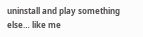uninstall and play something else… like me